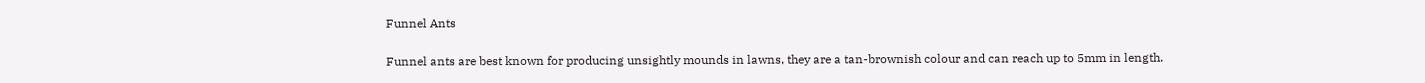Funnel Ants

Funnel ants are best known for producing unsightly mounds in lawns, they are a tan-brownish colour and can reach up to 5mm in length.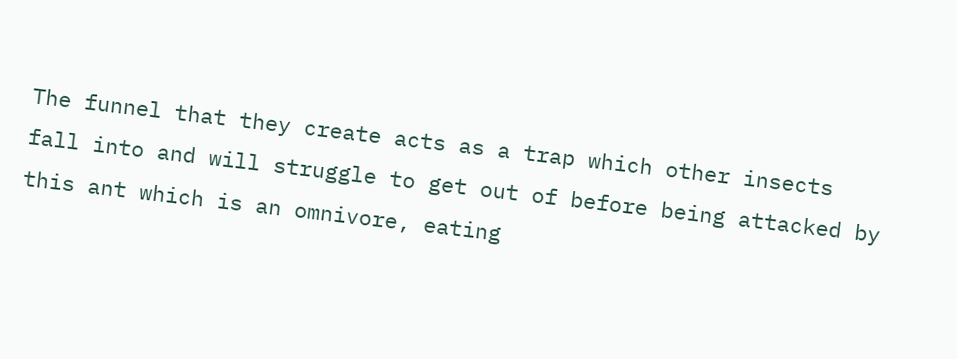The funnel that they create acts as a trap which other insects fall into and will struggle to get out of before being attacked by this ant which is an omnivore, eating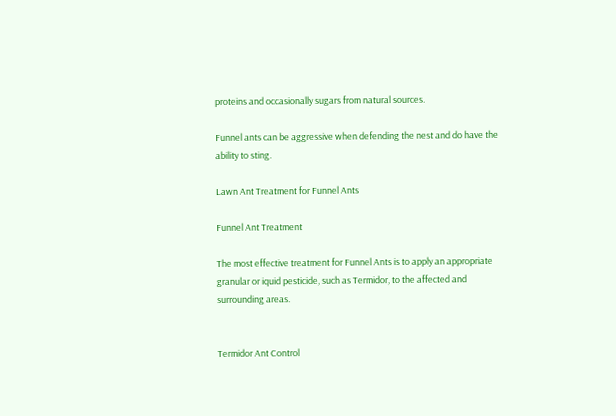proteins and occasionally sugars from natural sources.

Funnel ants can be aggressive when defending the nest and do have the ability to sting.

Lawn Ant Treatment for Funnel Ants

Funnel Ant Treatment

The most effective treatment for Funnel Ants is to apply an appropriate granular or iquid pesticide, such as Termidor, to the affected and surrounding areas.


Termidor Ant Control